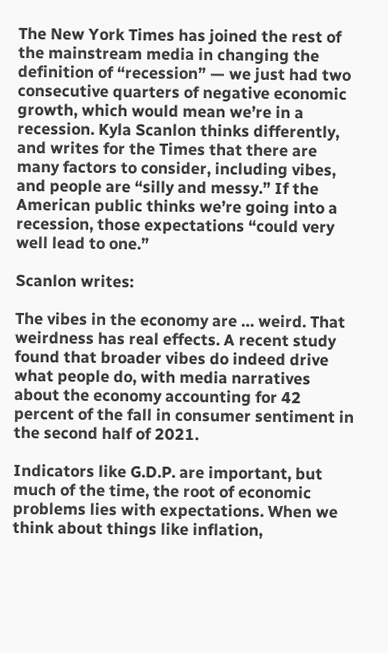The New York Times has joined the rest of the mainstream media in changing the definition of “recession” — we just had two consecutive quarters of negative economic growth, which would mean we’re in a recession. Kyla Scanlon thinks differently, and writes for the Times that there are many factors to consider, including vibes, and people are “silly and messy.” If the American public thinks we’re going into a recession, those expectations “could very well lead to one.”

Scanlon writes:

The vibes in the economy are … weird. That weirdness has real effects. A recent study found that broader vibes do indeed drive what people do, with media narratives about the economy accounting for 42 percent of the fall in consumer sentiment in the second half of 2021.

Indicators like G.D.P. are important, but much of the time, the root of economic problems lies with expectations. When we think about things like inflation,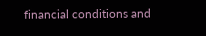financial conditions and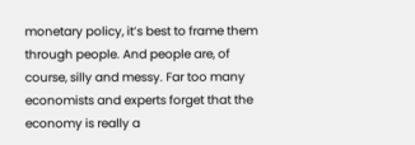monetary policy, it’s best to frame them through people. And people are, of course, silly and messy. Far too many economists and experts forget that the economy is really a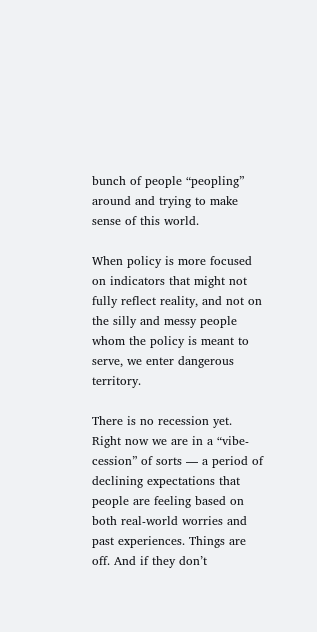bunch of people “peopling” around and trying to make sense of this world.

When policy is more focused on indicators that might not fully reflect reality, and not on the silly and messy people whom the policy is meant to serve, we enter dangerous territory.

There is no recession yet. Right now we are in a “vibe-cession” of sorts — a period of declining expectations that people are feeling based on both real-world worries and past experiences. Things are off. And if they don’t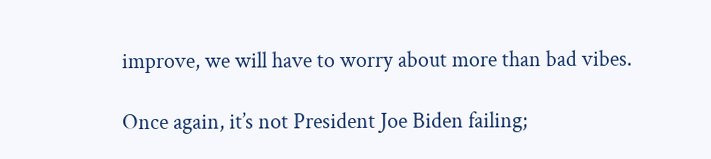improve, we will have to worry about more than bad vibes.

Once again, it’s not President Joe Biden failing;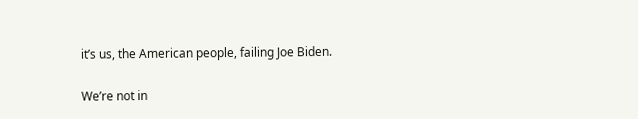it’s us, the American people, failing Joe Biden.

We’re not in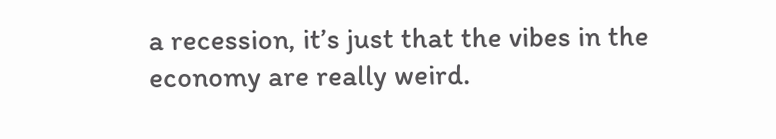a recession, it’s just that the vibes in the economy are really weird.